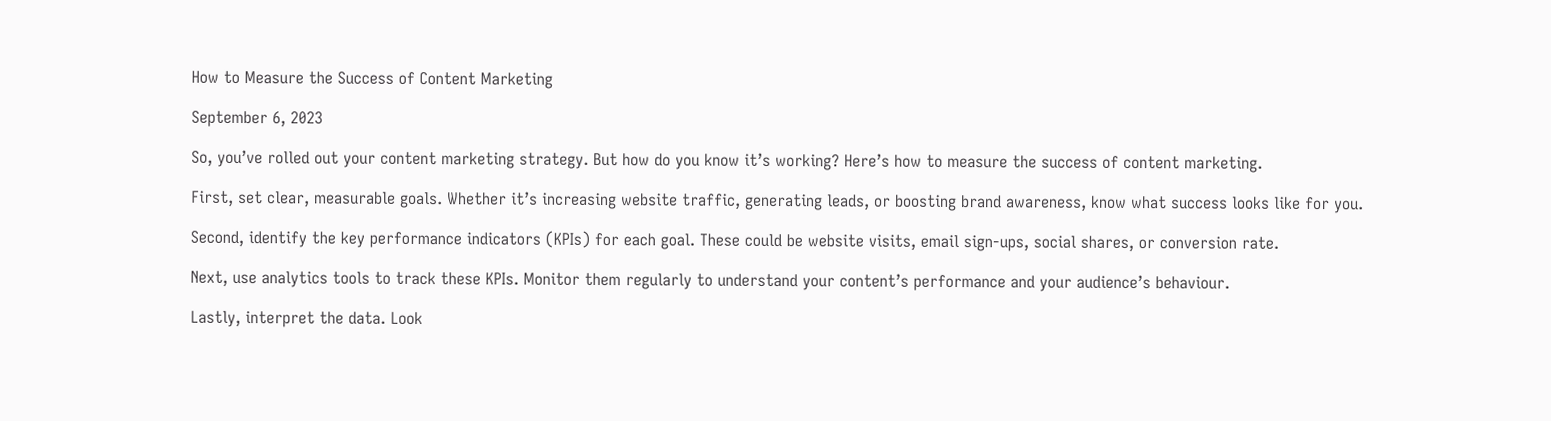How to Measure the Success of Content Marketing

September 6, 2023

So, you’ve rolled out your content marketing strategy. But how do you know it’s working? Here’s how to measure the success of content marketing.

First, set clear, measurable goals. Whether it’s increasing website traffic, generating leads, or boosting brand awareness, know what success looks like for you.

Second, identify the key performance indicators (KPIs) for each goal. These could be website visits, email sign-ups, social shares, or conversion rate.

Next, use analytics tools to track these KPIs. Monitor them regularly to understand your content’s performance and your audience’s behaviour.

Lastly, interpret the data. Look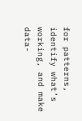for patterns, identify what’s working, and make data-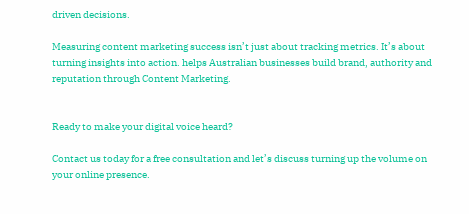driven decisions.

Measuring content marketing success isn’t just about tracking metrics. It’s about turning insights into action. helps Australian businesses build brand, authority and reputation through Content Marketing.


Ready to make your digital voice heard?

Contact us today for a free consultation and let’s discuss turning up the volume on your online presence.